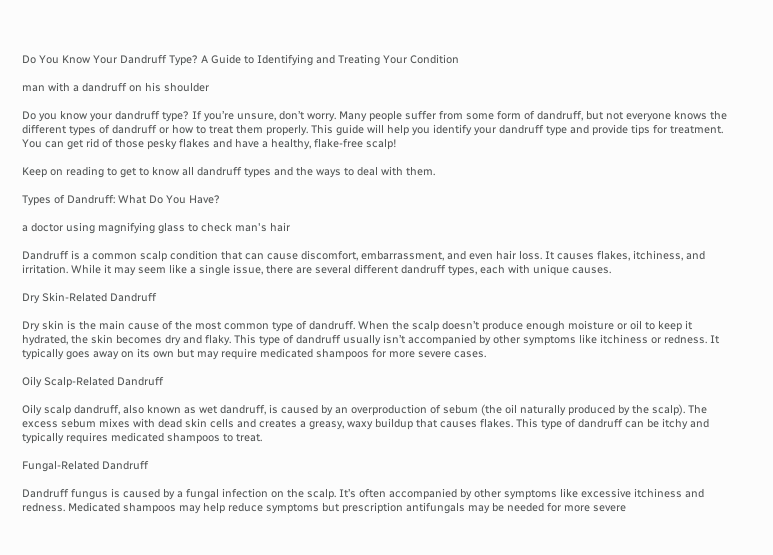Do You Know Your Dandruff Type? A Guide to Identifying and Treating Your Condition

man with a dandruff on his shoulder

Do you know your dandruff type? If you’re unsure, don’t worry. Many people suffer from some form of dandruff, but not everyone knows the different types of dandruff or how to treat them properly. This guide will help you identify your dandruff type and provide tips for treatment. You can get rid of those pesky flakes and have a healthy, flake-free scalp!

Keep on reading to get to know all dandruff types and the ways to deal with them.

Types of Dandruff: What Do You Have?

a doctor using magnifying glass to check man's hair

Dandruff is a common scalp condition that can cause discomfort, embarrassment, and even hair loss. It causes flakes, itchiness, and irritation. While it may seem like a single issue, there are several different dandruff types, each with unique causes.

Dry Skin-Related Dandruff

Dry skin is the main cause of the most common type of dandruff. When the scalp doesn’t produce enough moisture or oil to keep it hydrated, the skin becomes dry and flaky. This type of dandruff usually isn’t accompanied by other symptoms like itchiness or redness. It typically goes away on its own but may require medicated shampoos for more severe cases.

Oily Scalp-Related Dandruff

Oily scalp dandruff, also known as wet dandruff, is caused by an overproduction of sebum (the oil naturally produced by the scalp). The excess sebum mixes with dead skin cells and creates a greasy, waxy buildup that causes flakes. This type of dandruff can be itchy and typically requires medicated shampoos to treat.

Fungal-Related Dandruff

Dandruff fungus is caused by a fungal infection on the scalp. It’s often accompanied by other symptoms like excessive itchiness and redness. Medicated shampoos may help reduce symptoms but prescription antifungals may be needed for more severe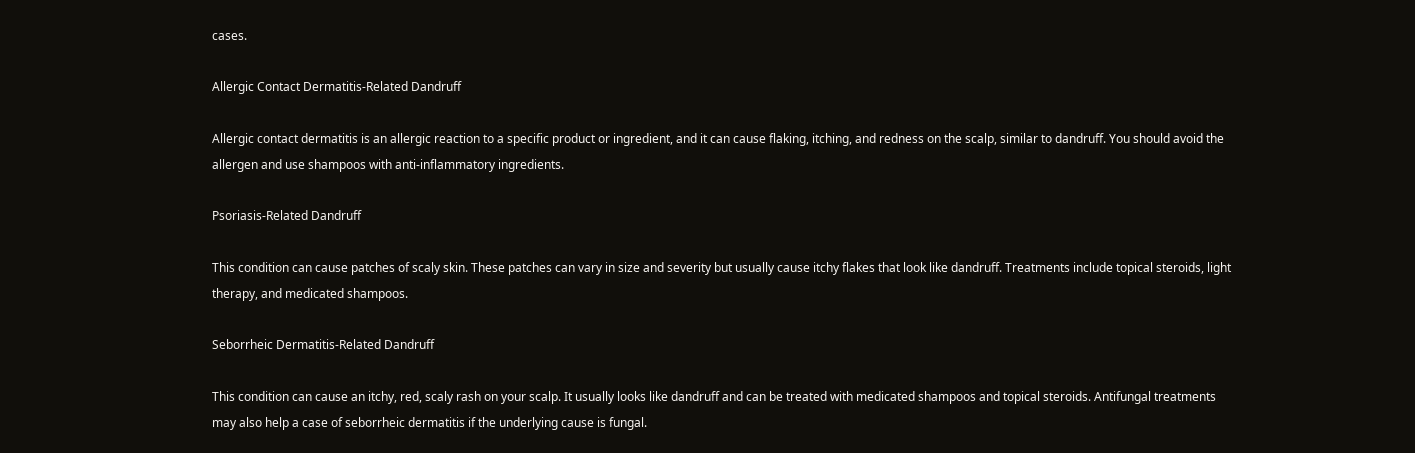cases.

Allergic Contact Dermatitis-Related Dandruff

Allergic contact dermatitis is an allergic reaction to a specific product or ingredient, and it can cause flaking, itching, and redness on the scalp, similar to dandruff. You should avoid the allergen and use shampoos with anti-inflammatory ingredients.

Psoriasis-Related Dandruff

This condition can cause patches of scaly skin. These patches can vary in size and severity but usually cause itchy flakes that look like dandruff. Treatments include topical steroids, light therapy, and medicated shampoos.

Seborrheic Dermatitis-Related Dandruff

This condition can cause an itchy, red, scaly rash on your scalp. It usually looks like dandruff and can be treated with medicated shampoos and topical steroids. Antifungal treatments may also help a case of seborrheic dermatitis if the underlying cause is fungal.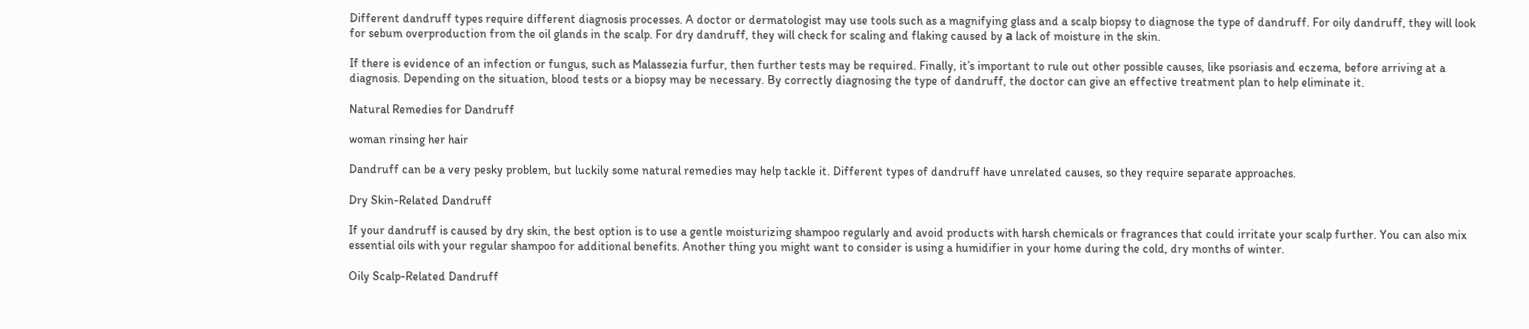Different dandruff types require different diagnosis processes. A doctor or dermatologist may use tools such as a magnifying glass and a scalp biopsy to diagnose the type of dandruff. For oily dandruff, they will look for sebum overproduction from the oil glands in the scalp. For dry dandruff, they will check for scaling and flaking caused by а lack of moisture in the skin.

If there is evidence of an infection or fungus, such as Malassezia furfur, then further tests may be required. Finally, it’s important to rule out other possible causes, like psoriasis and eczema, before arriving at a diagnosis. Depending on the situation, blood tests or a biopsy may be necessary. By correctly diagnosing the type of dandruff, the doctor can give an effective treatment plan to help eliminate it.

Natural Remedies for Dandruff

woman rinsing her hair

Dandruff can be a very pesky problem, but luckily some natural remedies may help tackle it. Different types of dandruff have unrelated causes, so they require separate approaches.

Dry Skin-Related Dandruff

If your dandruff is caused by dry skin, the best option is to use a gentle moisturizing shampoo regularly and avoid products with harsh chemicals or fragrances that could irritate your scalp further. You can also mix essential oils with your regular shampoo for additional benefits. Another thing you might want to consider is using a humidifier in your home during the cold, dry months of winter.

Oily Scalp-Related Dandruff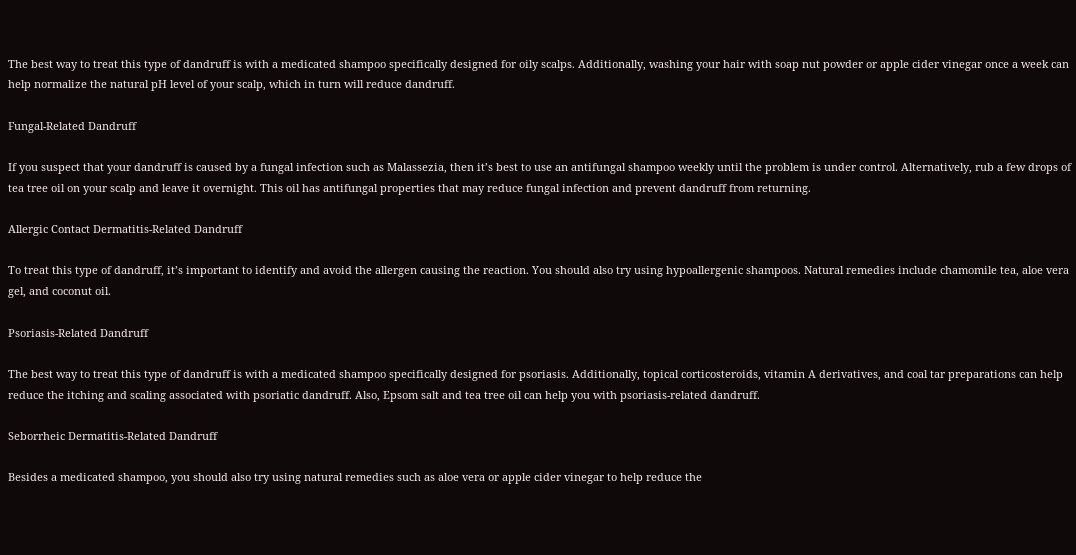The best way to treat this type of dandruff is with a medicated shampoo specifically designed for oily scalps. Additionally, washing your hair with soap nut powder or apple cider vinegar once a week can help normalize the natural pH level of your scalp, which in turn will reduce dandruff.

Fungal-Related Dandruff

If you suspect that your dandruff is caused by a fungal infection such as Malassezia, then it’s best to use an antifungal shampoo weekly until the problem is under control. Alternatively, rub a few drops of tea tree oil on your scalp and leave it overnight. This oil has antifungal properties that may reduce fungal infection and prevent dandruff from returning.

Allergic Contact Dermatitis-Related Dandruff

To treat this type of dandruff, it’s important to identify and avoid the allergen causing the reaction. You should also try using hypoallergenic shampoos. Natural remedies include chamomile tea, aloe vera gel, and coconut oil.

Psoriasis-Related Dandruff

The best way to treat this type of dandruff is with a medicated shampoo specifically designed for psoriasis. Additionally, topical corticosteroids, vitamin A derivatives, and coal tar preparations can help reduce the itching and scaling associated with psoriatic dandruff. Also, Epsom salt and tea tree oil can help you with psoriasis-related dandruff.

Seborrheic Dermatitis-Related Dandruff

Besides a medicated shampoo, you should also try using natural remedies such as aloe vera or apple cider vinegar to help reduce the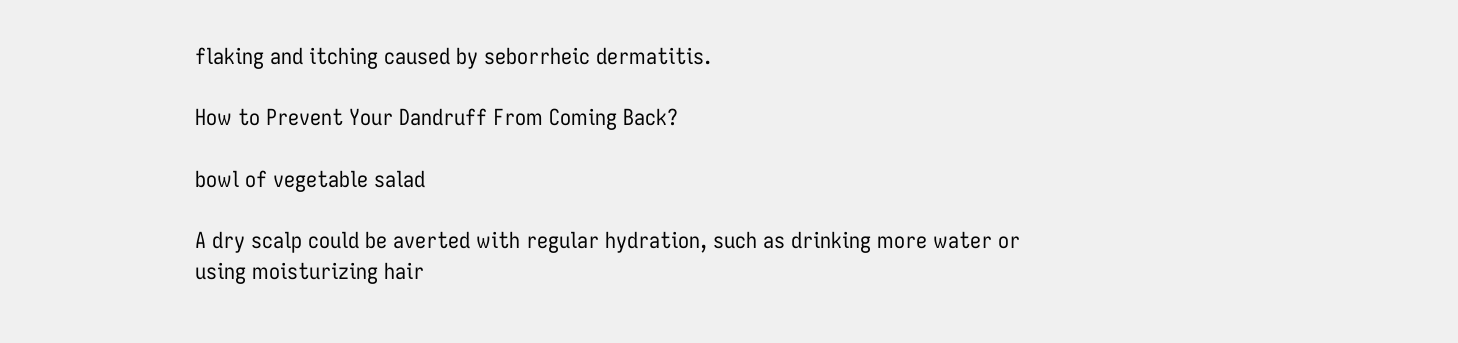flaking and itching caused by seborrheic dermatitis.

How to Prevent Your Dandruff From Coming Back?

bowl of vegetable salad

A dry scalp could be averted with regular hydration, such as drinking more water or using moisturizing hair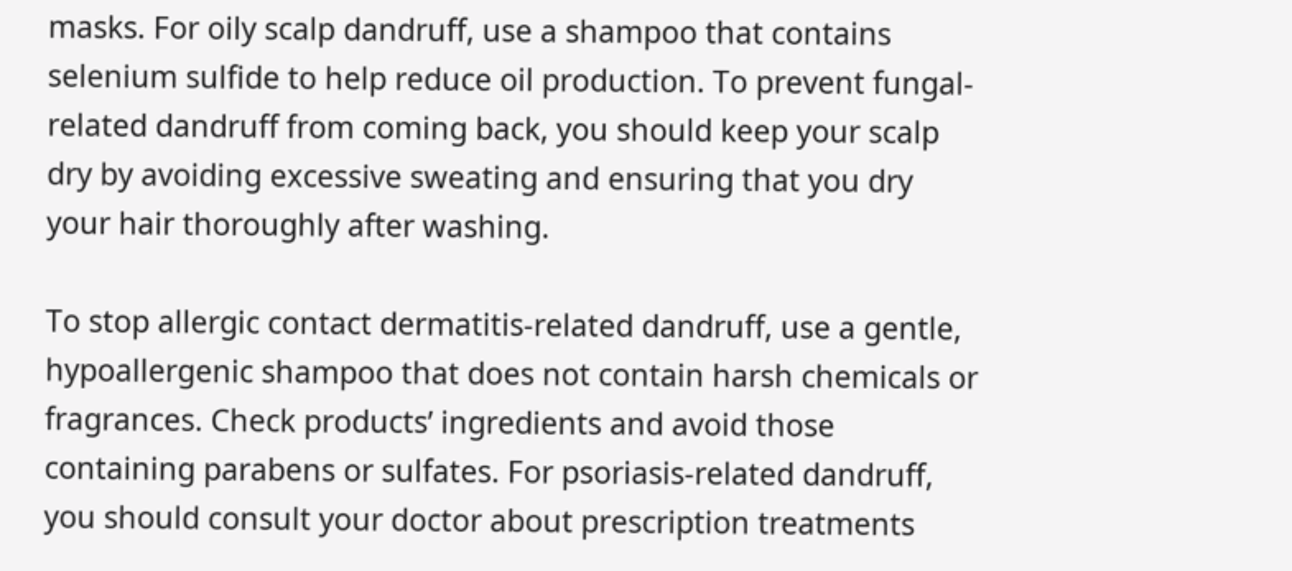masks. For oily scalp dandruff, use a shampoo that contains selenium sulfide to help reduce oil production. To prevent fungal-related dandruff from coming back, you should keep your scalp dry by avoiding excessive sweating and ensuring that you dry your hair thoroughly after washing.

To stop allergic contact dermatitis-related dandruff, use a gentle, hypoallergenic shampoo that does not contain harsh chemicals or fragrances. Check products’ ingredients and avoid those containing parabens or sulfates. For psoriasis-related dandruff, you should consult your doctor about prescription treatments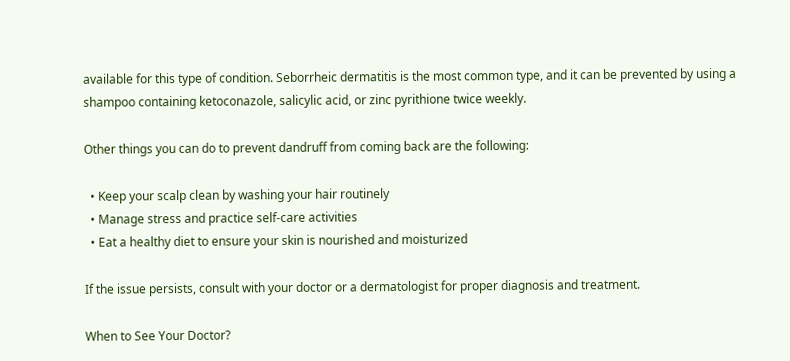available for this type of condition. Seborrheic dermatitis is the most common type, and it can be prevented by using a shampoo containing ketoconazole, salicylic acid, or zinc pyrithione twice weekly.

Other things you can do to prevent dandruff from coming back are the following:

  • Keep your scalp clean by washing your hair routinely
  • Manage stress and practice self-care activities
  • Eat a healthy diet to ensure your skin is nourished and moisturized

If the issue persists, consult with your doctor or a dermatologist for proper diagnosis and treatment.

When to See Your Doctor?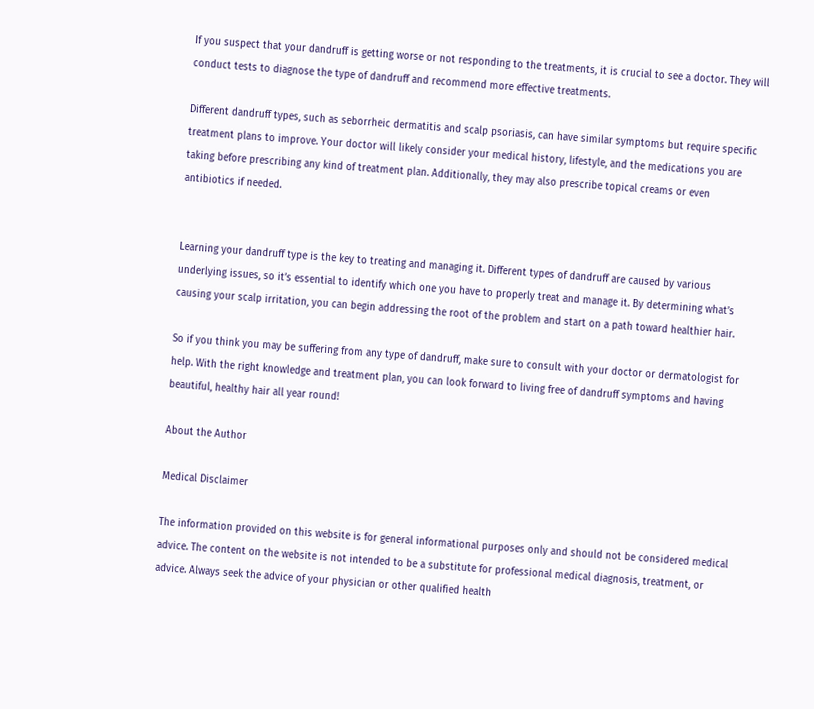If you suspect that your dandruff is getting worse or not responding to the treatments, it is crucial to see a doctor. They will conduct tests to diagnose the type of dandruff and recommend more effective treatments.

Different dandruff types, such as seborrheic dermatitis and scalp psoriasis, can have similar symptoms but require specific treatment plans to improve. Your doctor will likely consider your medical history, lifestyle, and the medications you are taking before prescribing any kind of treatment plan. Additionally, they may also prescribe topical creams or even antibiotics if needed.


Learning your dandruff type is the key to treating and managing it. Different types of dandruff are caused by various underlying issues, so it’s essential to identify which one you have to properly treat and manage it. By determining what’s causing your scalp irritation, you can begin addressing the root of the problem and start on a path toward healthier hair.

So if you think you may be suffering from any type of dandruff, make sure to consult with your doctor or dermatologist for help. With the right knowledge and treatment plan, you can look forward to living free of dandruff symptoms and having beautiful, healthy hair all year round!

About the Author

Medical Disclaimer

The information provided on this website is for general informational purposes only and should not be considered medical advice. The content on the website is not intended to be a substitute for professional medical diagnosis, treatment, or advice. Always seek the advice of your physician or other qualified health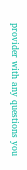provider with any questions you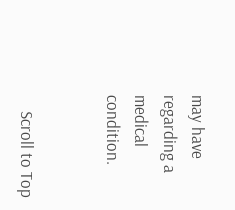may have regarding a medical condition.


    Scroll to Top